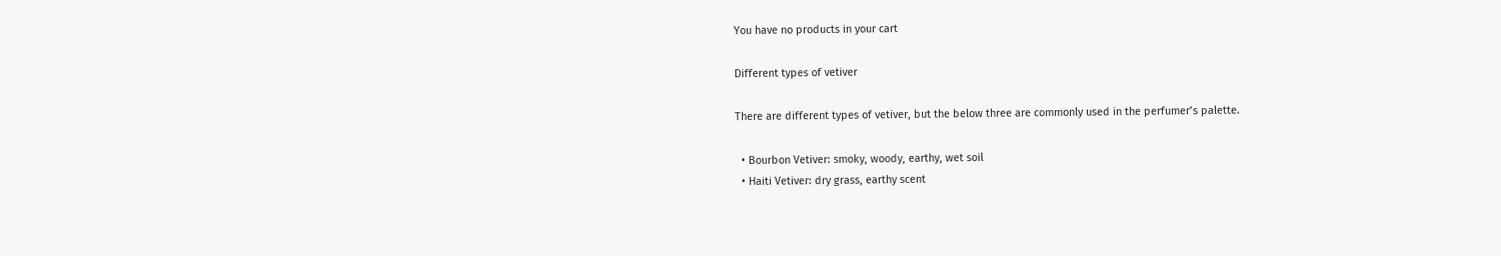You have no products in your cart

Different types of vetiver

There are different types of vetiver, but the below three are commonly used in the perfumer’s palette.

  • Bourbon Vetiver: smoky, woody, earthy, wet soil
  • Haiti Vetiver: dry grass, earthy scent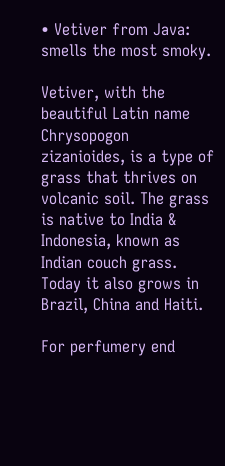• Vetiver from Java: smells the most smoky.

Vetiver, with the beautiful Latin name Chrysopogon zizanioides, is a type of grass that thrives on volcanic soil. The grass is native to India & Indonesia, known as Indian couch grass. Today it also grows in Brazil, China and Haiti.

For perfumery end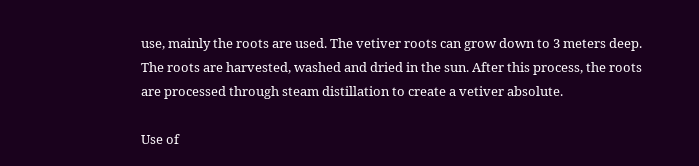use, mainly the roots are used. The vetiver roots can grow down to 3 meters deep. The roots are harvested, washed and dried in the sun. After this process, the roots are processed through steam distillation to create a vetiver absolute.

Use of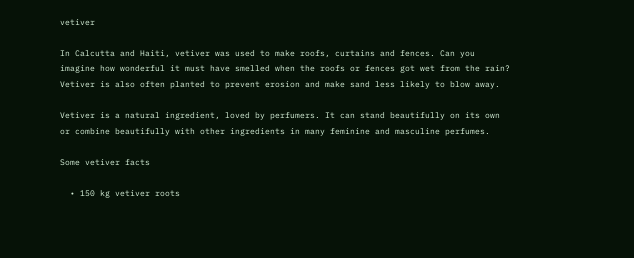vetiver

In Calcutta and Haiti, vetiver was used to make roofs, curtains and fences. Can you imagine how wonderful it must have smelled when the roofs or fences got wet from the rain? Vetiver is also often planted to prevent erosion and make sand less likely to blow away.

Vetiver is a natural ingredient, loved by perfumers. It can stand beautifully on its own or combine beautifully with other ingredients in many feminine and masculine perfumes.

Some vetiver facts

  • 150 kg vetiver roots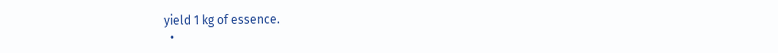yield 1 kg of essence.
  •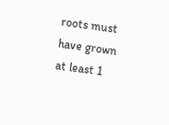roots must have grown at least 1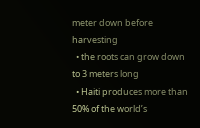meter down before harvesting
  • the roots can grow down to 3 meters long
  • Haiti produces more than 50% of the world’s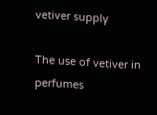vetiver supply

The use of vetiver in perfumes